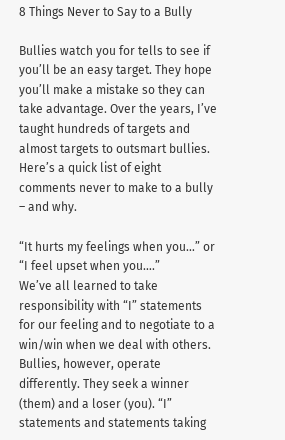8 Things Never to Say to a Bully

Bullies watch you for tells to see if you’ll be an easy target. They hope you’ll make a mistake so they can take advantage. Over the years, I’ve taught hundreds of targets and almost targets to outsmart bullies. Here’s a quick list of eight comments never to make to a bully – and why.

“It hurts my feelings when you…” or “I feel upset when you….”
We’ve all learned to take responsibility with “I” statements for our feeling and to negotiate to a win/win when we deal with others. Bullies, however, operate differently. They seek a winner (them) and a loser (you). “I” statements and statements taking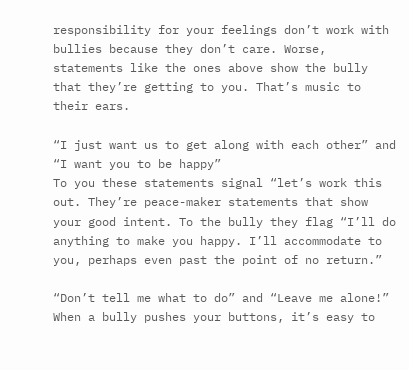responsibility for your feelings don’t work with bullies because they don’t care. Worse, statements like the ones above show the bully that they’re getting to you. That’s music to their ears.

“I just want us to get along with each other” and “I want you to be happy”
To you these statements signal “let’s work this out. They’re peace-maker statements that show your good intent. To the bully they flag “I’ll do anything to make you happy. I’ll accommodate to you, perhaps even past the point of no return.”

“Don’t tell me what to do” and “Leave me alone!”
When a bully pushes your buttons, it’s easy to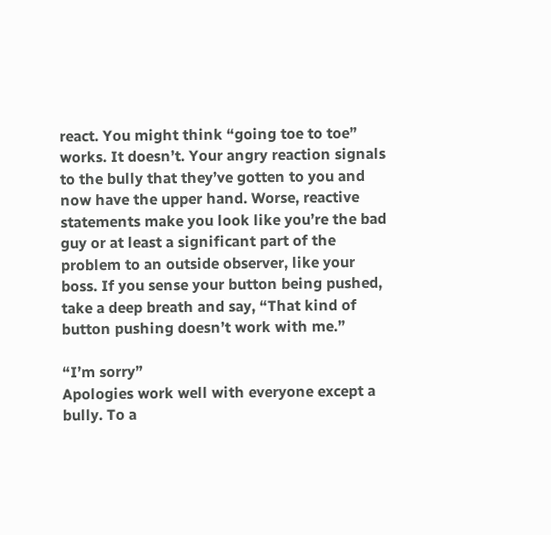react. You might think “going toe to toe” works. It doesn’t. Your angry reaction signals to the bully that they’ve gotten to you and now have the upper hand. Worse, reactive statements make you look like you’re the bad guy or at least a significant part of the problem to an outside observer, like your boss. If you sense your button being pushed, take a deep breath and say, “That kind of button pushing doesn’t work with me.”

“I’m sorry”
Apologies work well with everyone except a bully. To a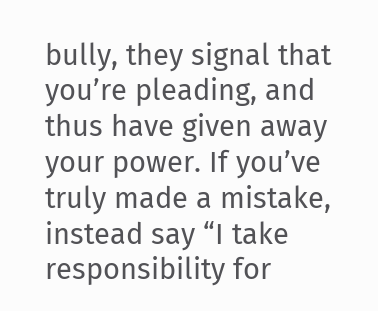bully, they signal that you’re pleading, and thus have given away your power. If you’ve truly made a mistake, instead say “I take responsibility for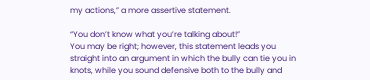my actions,” a more assertive statement.

“You don’t know what you’re talking about!”
You may be right; however, this statement leads you straight into an argument in which the bully can tie you in knots, while you sound defensive both to the bully and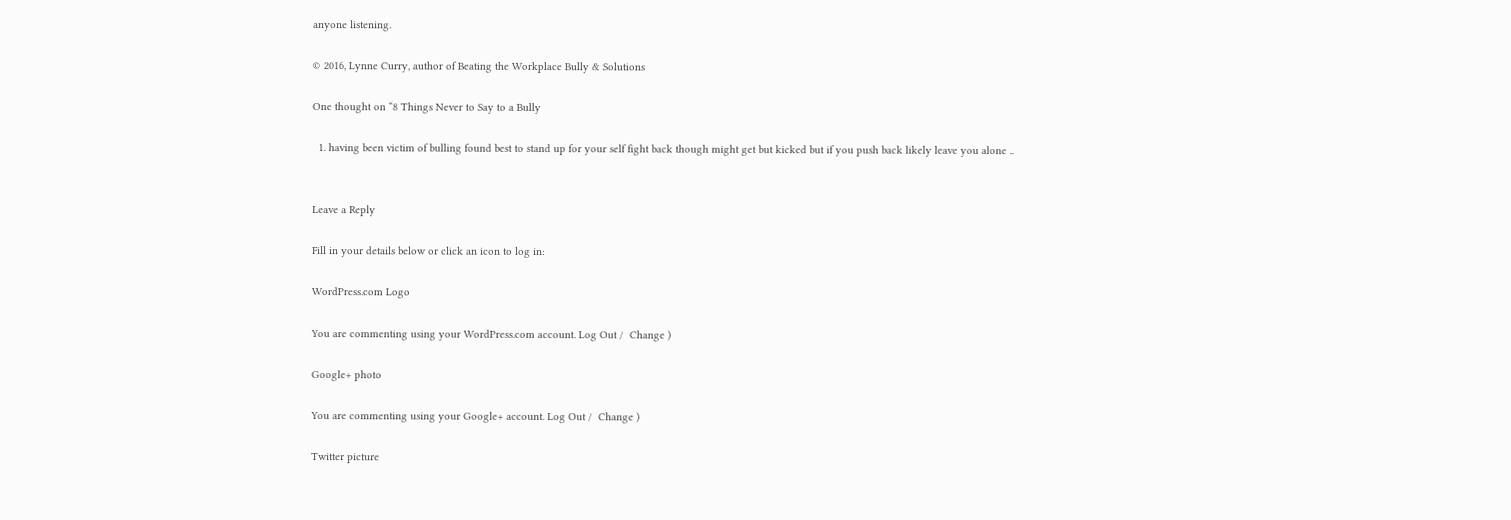anyone listening.

© 2016, Lynne Curry, author of Beating the Workplace Bully & Solutions

One thought on “8 Things Never to Say to a Bully

  1. having been victim of bulling found best to stand up for your self fight back though might get but kicked but if you push back likely leave you alone ..


Leave a Reply

Fill in your details below or click an icon to log in:

WordPress.com Logo

You are commenting using your WordPress.com account. Log Out /  Change )

Google+ photo

You are commenting using your Google+ account. Log Out /  Change )

Twitter picture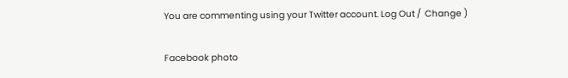You are commenting using your Twitter account. Log Out /  Change )

Facebook photo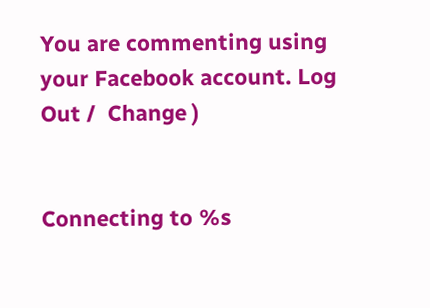You are commenting using your Facebook account. Log Out /  Change )


Connecting to %s